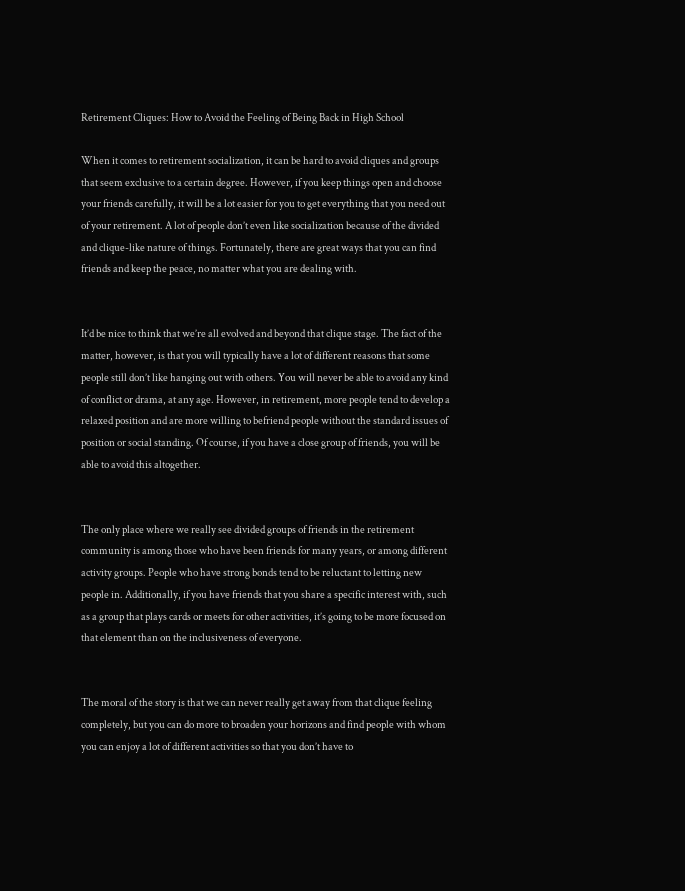Retirement Cliques: How to Avoid the Feeling of Being Back in High School

When it comes to retirement socialization, it can be hard to avoid cliques and groups that seem exclusive to a certain degree. However, if you keep things open and choose your friends carefully, it will be a lot easier for you to get everything that you need out of your retirement. A lot of people don’t even like socialization because of the divided and clique-like nature of things. Fortunately, there are great ways that you can find friends and keep the peace, no matter what you are dealing with.


It’d be nice to think that we’re all evolved and beyond that clique stage. The fact of the matter, however, is that you will typically have a lot of different reasons that some people still don’t like hanging out with others. You will never be able to avoid any kind of conflict or drama, at any age. However, in retirement, more people tend to develop a relaxed position and are more willing to befriend people without the standard issues of position or social standing. Of course, if you have a close group of friends, you will be able to avoid this altogether.


The only place where we really see divided groups of friends in the retirement community is among those who have been friends for many years, or among different activity groups. People who have strong bonds tend to be reluctant to letting new people in. Additionally, if you have friends that you share a specific interest with, such as a group that plays cards or meets for other activities, it’s going to be more focused on that element than on the inclusiveness of everyone.


The moral of the story is that we can never really get away from that clique feeling completely, but you can do more to broaden your horizons and find people with whom you can enjoy a lot of different activities so that you don’t have to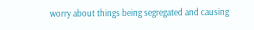worry about things being segregated and causing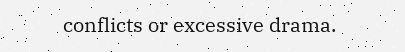conflicts or excessive drama.